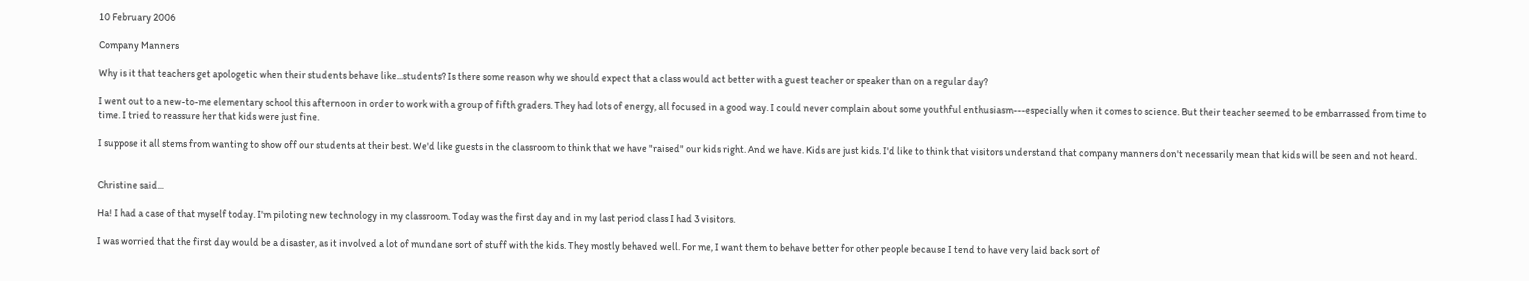10 February 2006

Company Manners

Why is it that teachers get apologetic when their students behave like...students? Is there some reason why we should expect that a class would act better with a guest teacher or speaker than on a regular day?

I went out to a new-to-me elementary school this afternoon in order to work with a group of fifth graders. They had lots of energy, all focused in a good way. I could never complain about some youthful enthusiasm---especially when it comes to science. But their teacher seemed to be embarrassed from time to time. I tried to reassure her that kids were just fine.

I suppose it all stems from wanting to show off our students at their best. We'd like guests in the classroom to think that we have "raised" our kids right. And we have. Kids are just kids. I'd like to think that visitors understand that company manners don't necessarily mean that kids will be seen and not heard.


Christine said...

Ha! I had a case of that myself today. I'm piloting new technology in my classroom. Today was the first day and in my last period class I had 3 visitors.

I was worried that the first day would be a disaster, as it involved a lot of mundane sort of stuff with the kids. They mostly behaved well. For me, I want them to behave better for other people because I tend to have very laid back sort of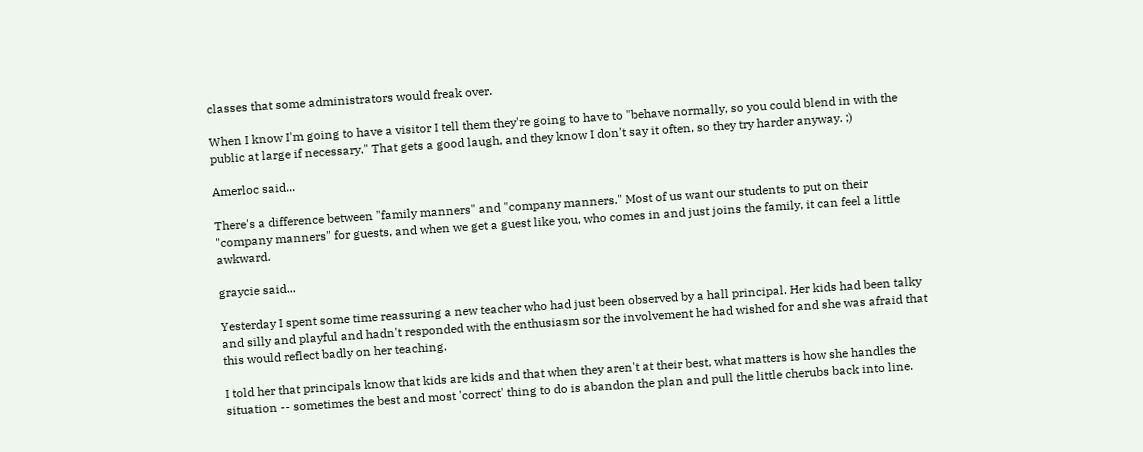classes that some administrators would freak over.

When I know I'm going to have a visitor I tell them they're going to have to "behave normally, so you could blend in with the public at large if necessary." That gets a good laugh, and they know I don't say it often, so they try harder anyway. ;)

Amerloc said...

There's a difference between "family manners" and "company manners." Most of us want our students to put on their "company manners" for guests, and when we get a guest like you, who comes in and just joins the family, it can feel a little awkward.

graycie said...

Yesterday I spent some time reassuring a new teacher who had just been observed by a hall principal. Her kids had been talky and silly and playful and hadn't responded with the enthusiasm sor the involvement he had wished for and she was afraid that this would reflect badly on her teaching.

I told her that principals know that kids are kids and that when they aren't at their best, what matters is how she handles the situation -- sometimes the best and most 'correct' thing to do is abandon the plan and pull the little cherubs back into line.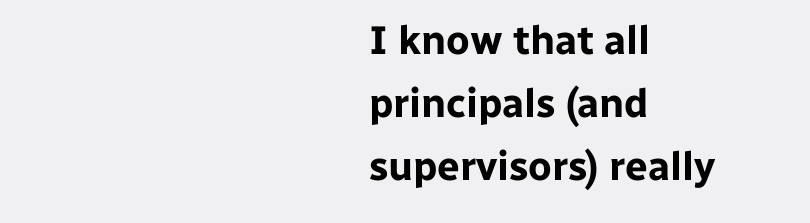I know that all principals (and supervisors) really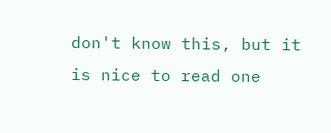don't know this, but it is nice to read one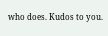who does. Kudos to you.